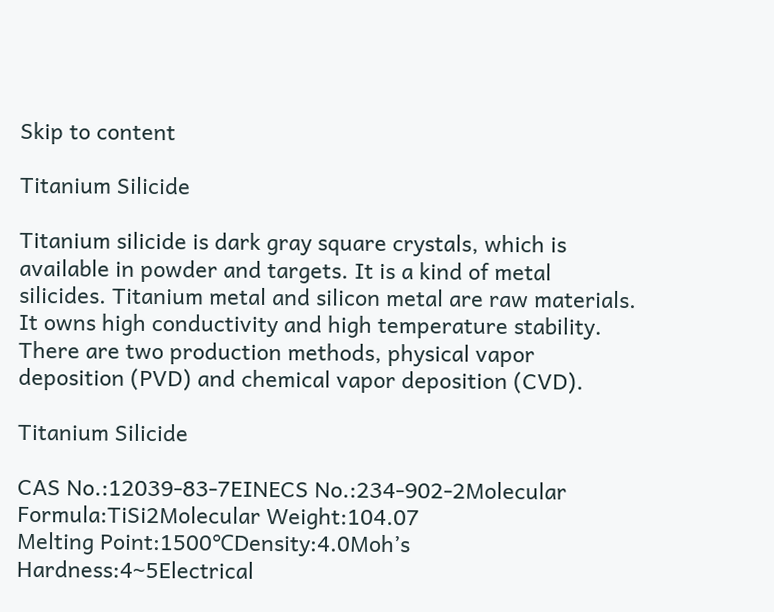Skip to content

Titanium Silicide

Titanium silicide is dark gray square crystals, which is available in powder and targets. It is a kind of metal silicides. Titanium metal and silicon metal are raw materials. It owns high conductivity and high temperature stability. There are two production methods, physical vapor deposition (PVD) and chemical vapor deposition (CVD).

Titanium Silicide

CAS No.:12039-83-7EINECS No.:234-902-2Molecular Formula:TiSi2Molecular Weight:104.07
Melting Point:1500℃Density:4.0Moh’s Hardness:4~5Electrical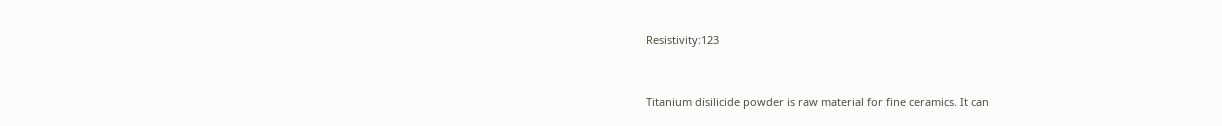Resistivity:123


Titanium disilicide powder is raw material for fine ceramics. It can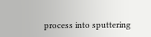process into sputtering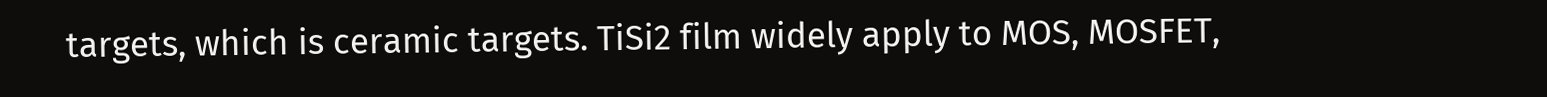targets, which is ceramic targets. TiSi2 film widely apply to MOS, MOSFET,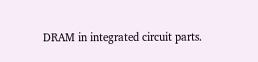DRAM in integrated circuit parts.